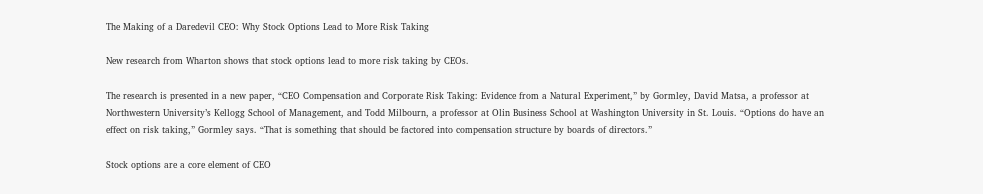The Making of a Daredevil CEO: Why Stock Options Lead to More Risk Taking

New research from Wharton shows that stock options lead to more risk taking by CEOs.

The research is presented in a new paper, “CEO Compensation and Corporate Risk Taking: Evidence from a Natural Experiment,” by Gormley, David Matsa, a professor at Northwestern University’s Kellogg School of Management, and Todd Milbourn, a professor at Olin Business School at Washington University in St. Louis. “Options do have an effect on risk taking,” Gormley says. “That is something that should be factored into compensation structure by boards of directors.”

Stock options are a core element of CEO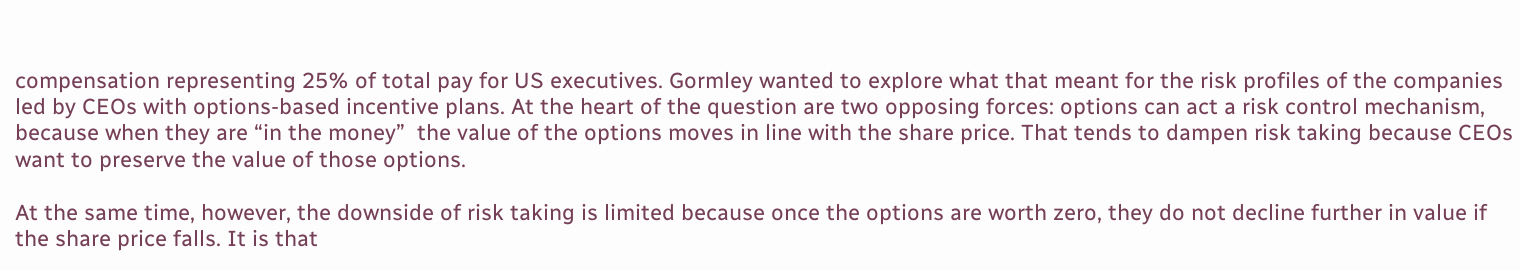compensation representing 25% of total pay for US executives. Gormley wanted to explore what that meant for the risk profiles of the companies led by CEOs with options-based incentive plans. At the heart of the question are two opposing forces: options can act a risk control mechanism, because when they are “in the money”  the value of the options moves in line with the share price. That tends to dampen risk taking because CEOs want to preserve the value of those options.

At the same time, however, the downside of risk taking is limited because once the options are worth zero, they do not decline further in value if the share price falls. It is that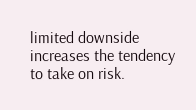limited downside increases the tendency to take on risk.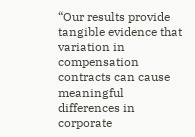“Our results provide tangible evidence that variation in compensation contracts can cause meaningful differences in corporate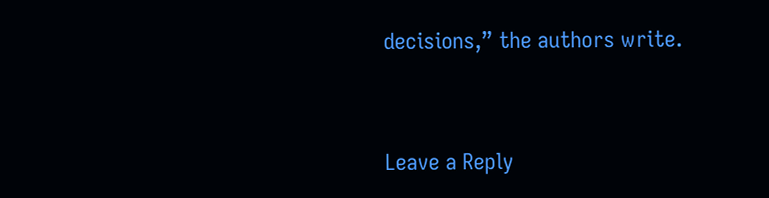decisions,” the authors write.


Leave a Reply